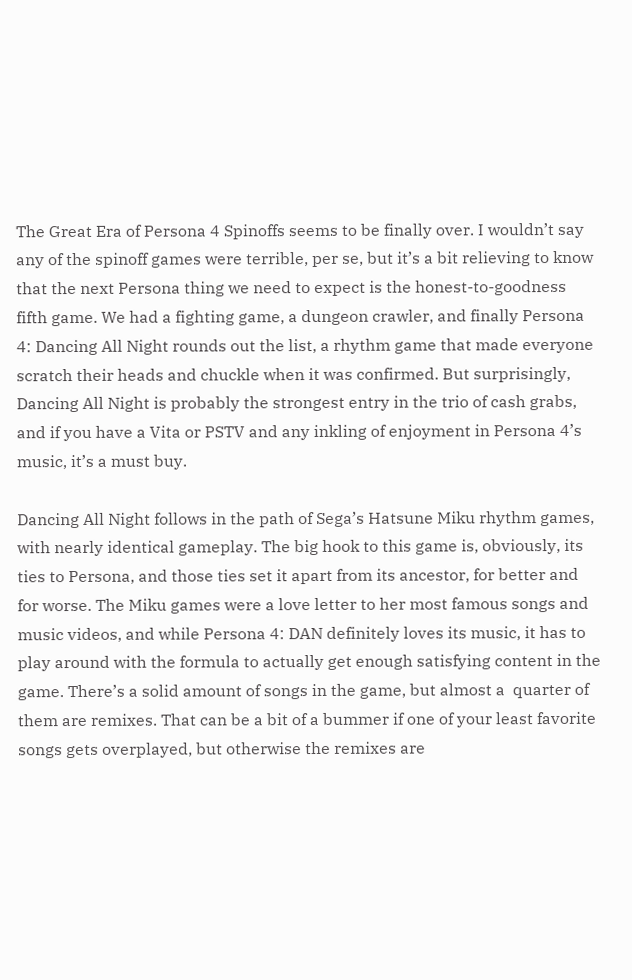The Great Era of Persona 4 Spinoffs seems to be finally over. I wouldn’t say any of the spinoff games were terrible, per se, but it’s a bit relieving to know that the next Persona thing we need to expect is the honest-to-goodness fifth game. We had a fighting game, a dungeon crawler, and finally Persona 4: Dancing All Night rounds out the list, a rhythm game that made everyone scratch their heads and chuckle when it was confirmed. But surprisingly, Dancing All Night is probably the strongest entry in the trio of cash grabs, and if you have a Vita or PSTV and any inkling of enjoyment in Persona 4’s music, it’s a must buy.

Dancing All Night follows in the path of Sega’s Hatsune Miku rhythm games, with nearly identical gameplay. The big hook to this game is, obviously, its ties to Persona, and those ties set it apart from its ancestor, for better and for worse. The Miku games were a love letter to her most famous songs and music videos, and while Persona 4: DAN definitely loves its music, it has to play around with the formula to actually get enough satisfying content in the game. There’s a solid amount of songs in the game, but almost a  quarter of them are remixes. That can be a bit of a bummer if one of your least favorite songs gets overplayed, but otherwise the remixes are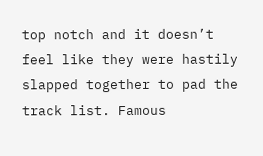top notch and it doesn’t feel like they were hastily slapped together to pad the track list. Famous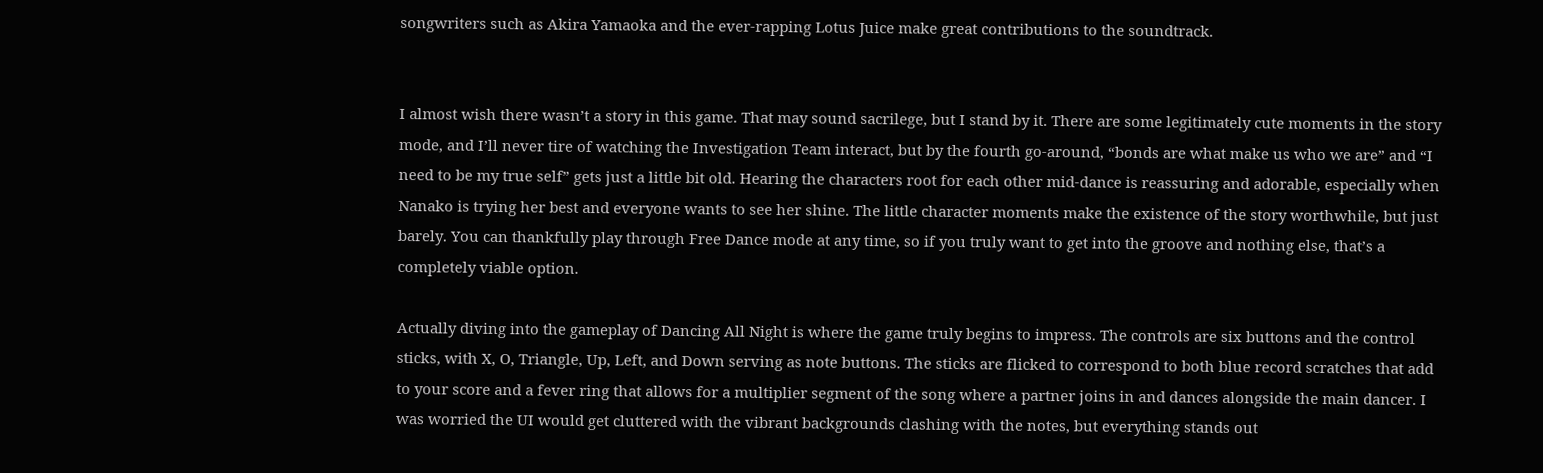songwriters such as Akira Yamaoka and the ever-rapping Lotus Juice make great contributions to the soundtrack.


I almost wish there wasn’t a story in this game. That may sound sacrilege, but I stand by it. There are some legitimately cute moments in the story mode, and I’ll never tire of watching the Investigation Team interact, but by the fourth go-around, “bonds are what make us who we are” and “I need to be my true self” gets just a little bit old. Hearing the characters root for each other mid-dance is reassuring and adorable, especially when Nanako is trying her best and everyone wants to see her shine. The little character moments make the existence of the story worthwhile, but just barely. You can thankfully play through Free Dance mode at any time, so if you truly want to get into the groove and nothing else, that’s a completely viable option.

Actually diving into the gameplay of Dancing All Night is where the game truly begins to impress. The controls are six buttons and the control sticks, with X, O, Triangle, Up, Left, and Down serving as note buttons. The sticks are flicked to correspond to both blue record scratches that add to your score and a fever ring that allows for a multiplier segment of the song where a partner joins in and dances alongside the main dancer. I was worried the UI would get cluttered with the vibrant backgrounds clashing with the notes, but everything stands out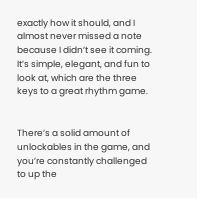exactly how it should, and I almost never missed a note because I didn’t see it coming. It’s simple, elegant, and fun to look at, which are the three keys to a great rhythm game.


There’s a solid amount of unlockables in the game, and you’re constantly challenged to up the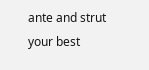ante and strut your best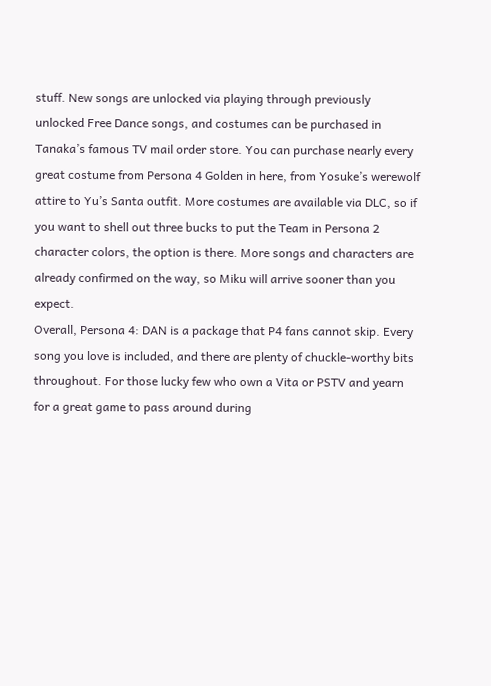stuff. New songs are unlocked via playing through previously unlocked Free Dance songs, and costumes can be purchased in Tanaka’s famous TV mail order store. You can purchase nearly every great costume from Persona 4 Golden in here, from Yosuke’s werewolf attire to Yu’s Santa outfit. More costumes are available via DLC, so if you want to shell out three bucks to put the Team in Persona 2 character colors, the option is there. More songs and characters are already confirmed on the way, so Miku will arrive sooner than you expect.
Overall, Persona 4: DAN is a package that P4 fans cannot skip. Every song you love is included, and there are plenty of chuckle-worthy bits throughout. For those lucky few who own a Vita or PSTV and yearn for a great game to pass around during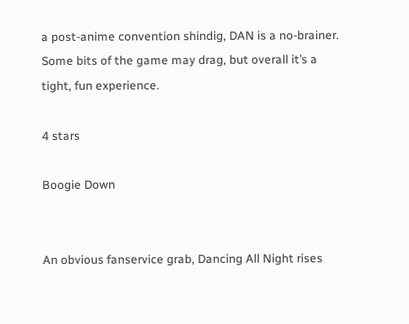a post-anime convention shindig, DAN is a no-brainer. Some bits of the game may drag, but overall it’s a tight, fun experience.

4 stars

Boogie Down


An obvious fanservice grab, Dancing All Night rises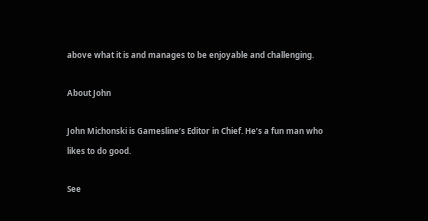above what it is and manages to be enjoyable and challenging.

About John

John Michonski is Gamesline’s Editor in Chief. He’s a fun man who likes to do good.

See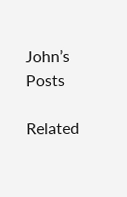John’s Posts

Related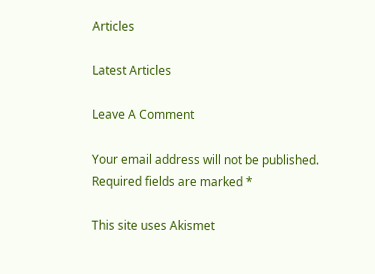Articles

Latest Articles

Leave A Comment

Your email address will not be published. Required fields are marked *

This site uses Akismet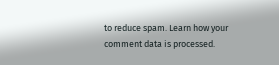to reduce spam. Learn how your comment data is processed.